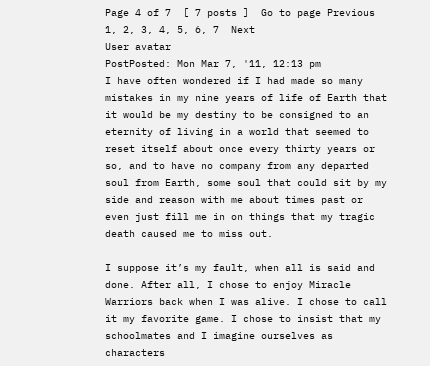Page 4 of 7  [ 7 posts ]  Go to page Previous  1, 2, 3, 4, 5, 6, 7  Next
User avatar
PostPosted: Mon Mar 7, '11, 12:13 pm
I have often wondered if I had made so many mistakes in my nine years of life of Earth that it would be my destiny to be consigned to an eternity of living in a world that seemed to reset itself about once every thirty years or so, and to have no company from any departed soul from Earth, some soul that could sit by my side and reason with me about times past or even just fill me in on things that my tragic death caused me to miss out.

I suppose it’s my fault, when all is said and done. After all, I chose to enjoy Miracle Warriors back when I was alive. I chose to call it my favorite game. I chose to insist that my schoolmates and I imagine ourselves as characters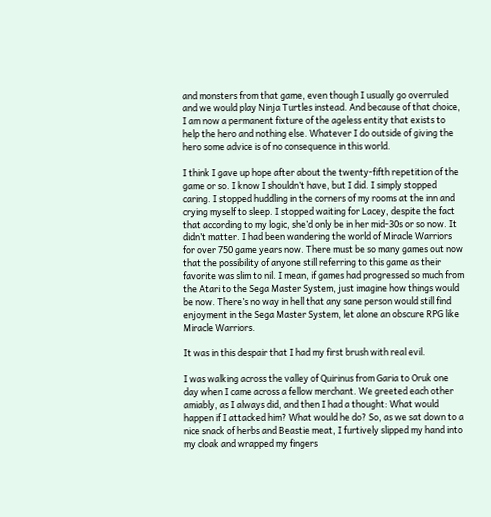and monsters from that game, even though I usually go overruled and we would play Ninja Turtles instead. And because of that choice, I am now a permanent fixture of the ageless entity that exists to help the hero and nothing else. Whatever I do outside of giving the hero some advice is of no consequence in this world.

I think I gave up hope after about the twenty-fifth repetition of the game or so. I know I shouldn’t have, but I did. I simply stopped caring. I stopped huddling in the corners of my rooms at the inn and crying myself to sleep. I stopped waiting for Lacey, despite the fact that according to my logic, she’d only be in her mid-30s or so now. It didn’t matter. I had been wandering the world of Miracle Warriors for over 750 game years now. There must be so many games out now that the possibility of anyone still referring to this game as their favorite was slim to nil. I mean, if games had progressed so much from the Atari to the Sega Master System, just imagine how things would be now. There’s no way in hell that any sane person would still find enjoyment in the Sega Master System, let alone an obscure RPG like Miracle Warriors.

It was in this despair that I had my first brush with real evil.

I was walking across the valley of Quirinus from Garia to Oruk one day when I came across a fellow merchant. We greeted each other amiably, as I always did, and then I had a thought: What would happen if I attacked him? What would he do? So, as we sat down to a nice snack of herbs and Beastie meat, I furtively slipped my hand into my cloak and wrapped my fingers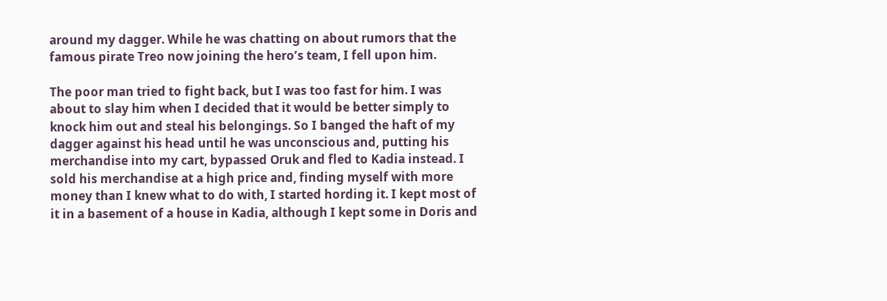around my dagger. While he was chatting on about rumors that the famous pirate Treo now joining the hero’s team, I fell upon him.

The poor man tried to fight back, but I was too fast for him. I was about to slay him when I decided that it would be better simply to knock him out and steal his belongings. So I banged the haft of my dagger against his head until he was unconscious and, putting his merchandise into my cart, bypassed Oruk and fled to Kadia instead. I sold his merchandise at a high price and, finding myself with more money than I knew what to do with, I started hording it. I kept most of it in a basement of a house in Kadia, although I kept some in Doris and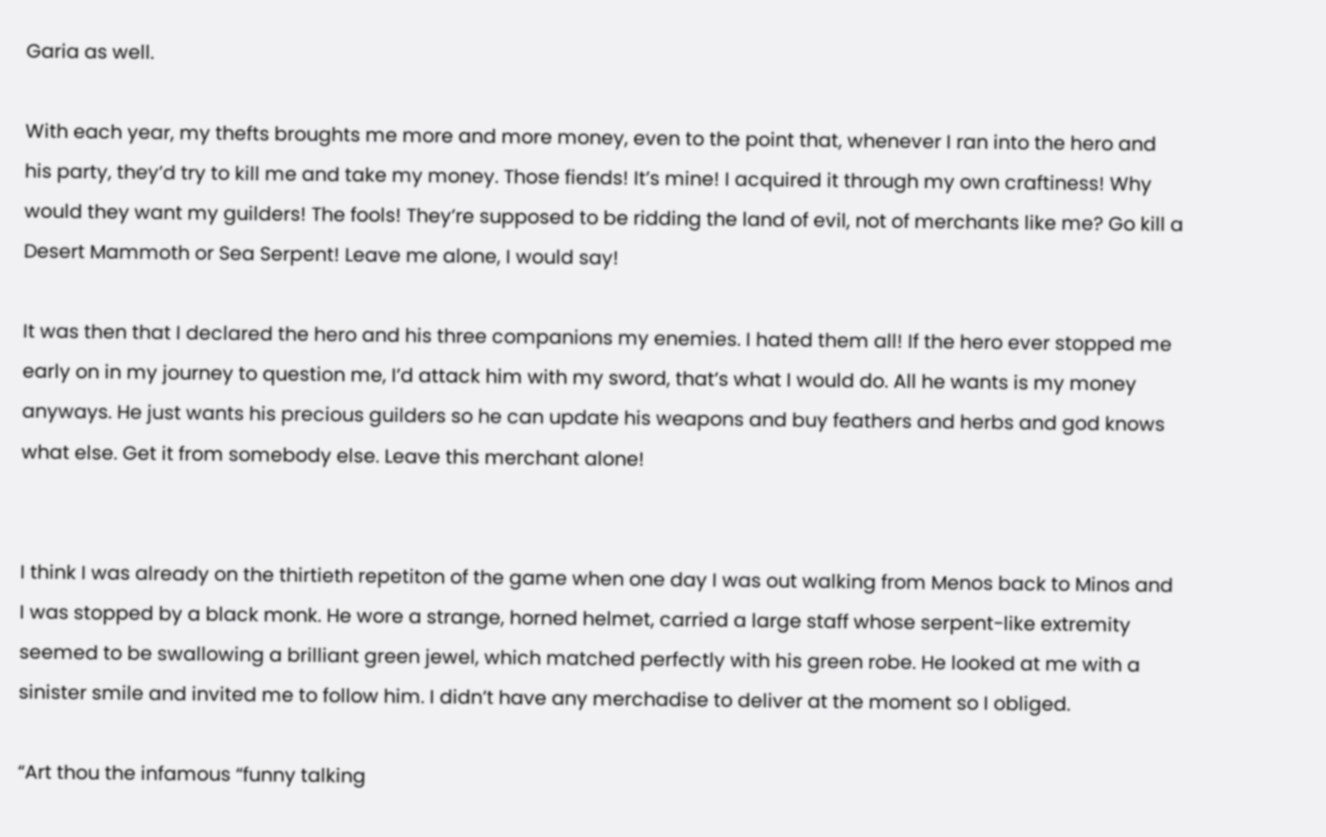Garia as well.

With each year, my thefts broughts me more and more money, even to the point that, whenever I ran into the hero and his party, they’d try to kill me and take my money. Those fiends! It’s mine! I acquired it through my own craftiness! Why would they want my guilders! The fools! They’re supposed to be ridding the land of evil, not of merchants like me? Go kill a Desert Mammoth or Sea Serpent! Leave me alone, I would say!

It was then that I declared the hero and his three companions my enemies. I hated them all! If the hero ever stopped me early on in my journey to question me, I’d attack him with my sword, that’s what I would do. All he wants is my money anyways. He just wants his precious guilders so he can update his weapons and buy feathers and herbs and god knows what else. Get it from somebody else. Leave this merchant alone!


I think I was already on the thirtieth repetiton of the game when one day I was out walking from Menos back to Minos and I was stopped by a black monk. He wore a strange, horned helmet, carried a large staff whose serpent-like extremity seemed to be swallowing a brilliant green jewel, which matched perfectly with his green robe. He looked at me with a sinister smile and invited me to follow him. I didn’t have any merchadise to deliver at the moment so I obliged.

“Art thou the infamous “funny talking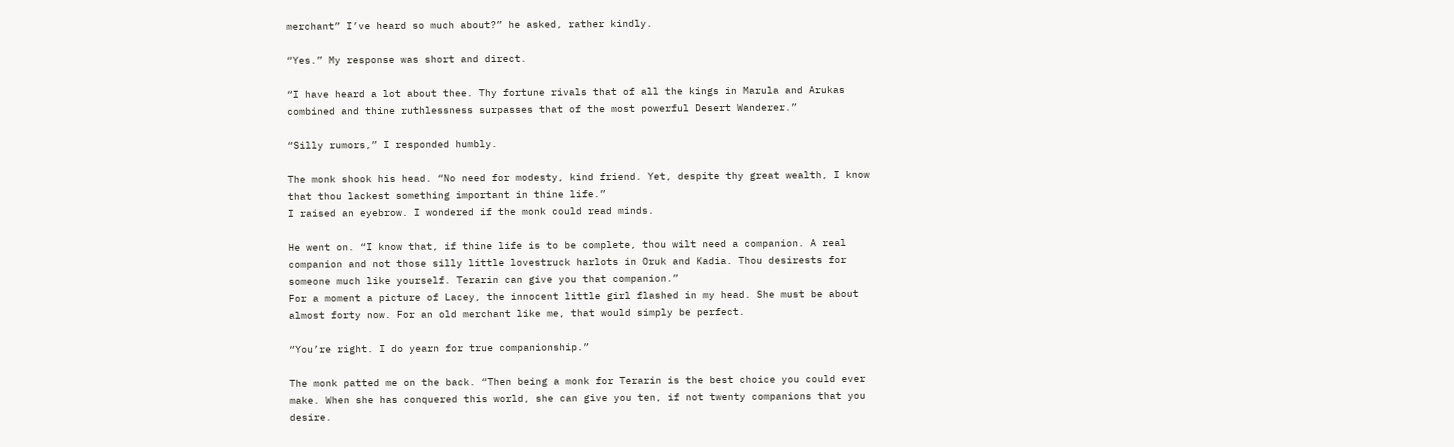merchant” I’ve heard so much about?” he asked, rather kindly.

“Yes.” My response was short and direct.

“I have heard a lot about thee. Thy fortune rivals that of all the kings in Marula and Arukas combined and thine ruthlessness surpasses that of the most powerful Desert Wanderer.”

“Silly rumors,” I responded humbly.

The monk shook his head. “No need for modesty, kind friend. Yet, despite thy great wealth, I know that thou lackest something important in thine life.”
I raised an eyebrow. I wondered if the monk could read minds.

He went on. “I know that, if thine life is to be complete, thou wilt need a companion. A real companion and not those silly little lovestruck harlots in Oruk and Kadia. Thou desirests for someone much like yourself. Terarin can give you that companion.”
For a moment a picture of Lacey, the innocent little girl flashed in my head. She must be about almost forty now. For an old merchant like me, that would simply be perfect.

“You’re right. I do yearn for true companionship.”

The monk patted me on the back. “Then being a monk for Terarin is the best choice you could ever make. When she has conquered this world, she can give you ten, if not twenty companions that you desire.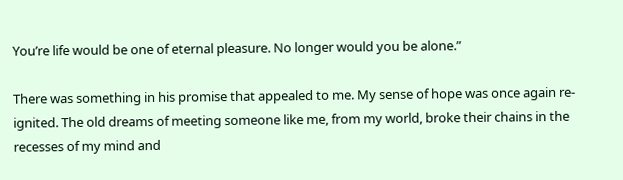You’re life would be one of eternal pleasure. No longer would you be alone.”

There was something in his promise that appealed to me. My sense of hope was once again re-ignited. The old dreams of meeting someone like me, from my world, broke their chains in the recesses of my mind and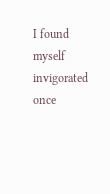I found myself invigorated once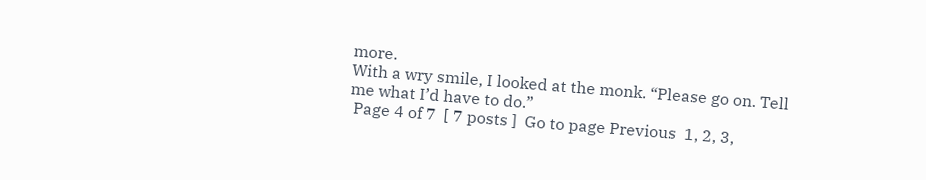more.
With a wry smile, I looked at the monk. “Please go on. Tell me what I’d have to do.”
 Page 4 of 7  [ 7 posts ]  Go to page Previous  1, 2, 3,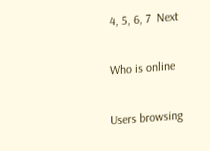4, 5, 6, 7  Next

Who is online

Users browsing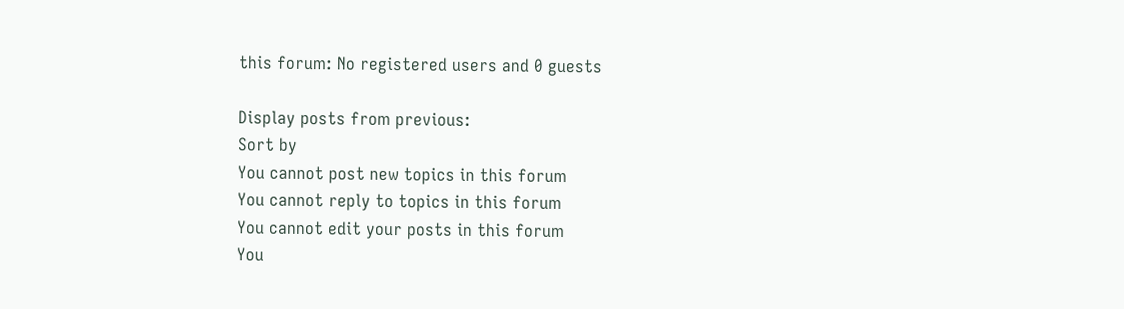this forum: No registered users and 0 guests

Display posts from previous:
Sort by
You cannot post new topics in this forum
You cannot reply to topics in this forum
You cannot edit your posts in this forum
You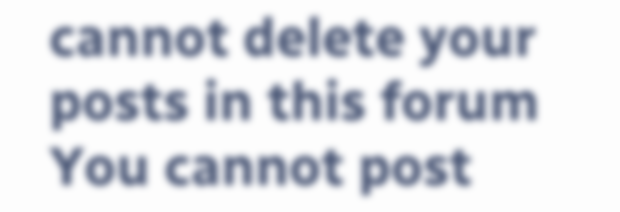cannot delete your posts in this forum
You cannot post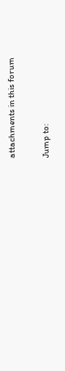attachments in this forum

Jump to: